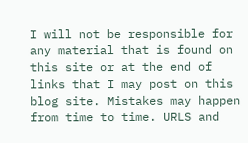I will not be responsible for any material that is found on this site or at the end of links that I may post on this blog site. Mistakes may happen from time to time. URLS and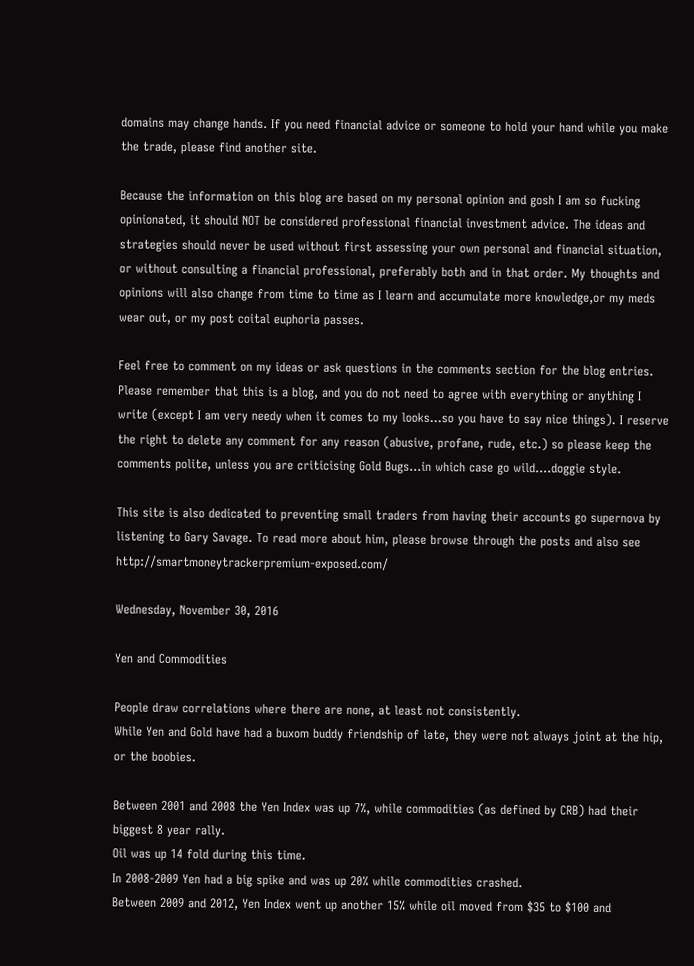domains may change hands. If you need financial advice or someone to hold your hand while you make the trade, please find another site.

Because the information on this blog are based on my personal opinion and gosh I am so fucking opinionated, it should NOT be considered professional financial investment advice. The ideas and strategies should never be used without first assessing your own personal and financial situation, or without consulting a financial professional, preferably both and in that order. My thoughts and opinions will also change from time to time as I learn and accumulate more knowledge,or my meds wear out, or my post coital euphoria passes.

Feel free to comment on my ideas or ask questions in the comments section for the blog entries. Please remember that this is a blog, and you do not need to agree with everything or anything I write (except I am very needy when it comes to my looks...so you have to say nice things). I reserve the right to delete any comment for any reason (abusive, profane, rude, etc.) so please keep the comments polite, unless you are criticising Gold Bugs...in which case go wild....doggie style.

This site is also dedicated to preventing small traders from having their accounts go supernova by listening to Gary Savage. To read more about him, please browse through the posts and also see http://smartmoneytrackerpremium-exposed.com/

Wednesday, November 30, 2016

Yen and Commodities

People draw correlations where there are none, at least not consistently.
While Yen and Gold have had a buxom buddy friendship of late, they were not always joint at the hip, or the boobies.

Between 2001 and 2008 the Yen Index was up 7%, while commodities (as defined by CRB) had their biggest 8 year rally.
Oil was up 14 fold during this time.
In 2008-2009 Yen had a big spike and was up 20% while commodities crashed.
Between 2009 and 2012, Yen Index went up another 15% while oil moved from $35 to $100 and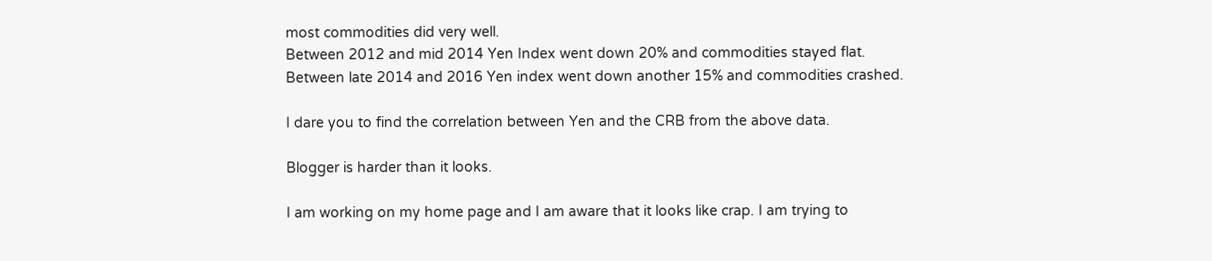most commodities did very well.
Between 2012 and mid 2014 Yen Index went down 20% and commodities stayed flat.
Between late 2014 and 2016 Yen index went down another 15% and commodities crashed.

I dare you to find the correlation between Yen and the CRB from the above data.

Blogger is harder than it looks.

I am working on my home page and I am aware that it looks like crap. I am trying to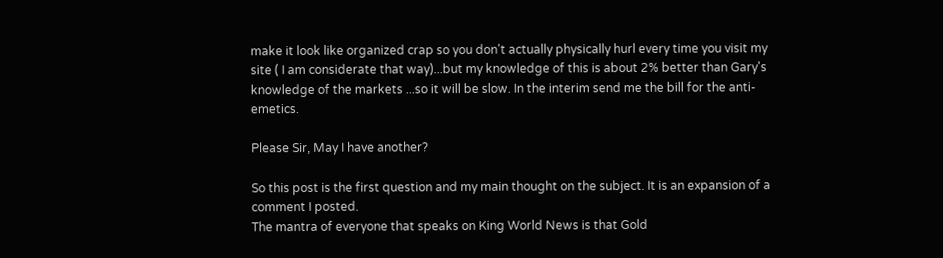make it look like organized crap so you don't actually physically hurl every time you visit my site ( I am considerate that way)...but my knowledge of this is about 2% better than Gary's knowledge of the markets ...so it will be slow. In the interim send me the bill for the anti-emetics.

Please Sir, May I have another?

So this post is the first question and my main thought on the subject. It is an expansion of a comment I posted.
The mantra of everyone that speaks on King World News is that Gold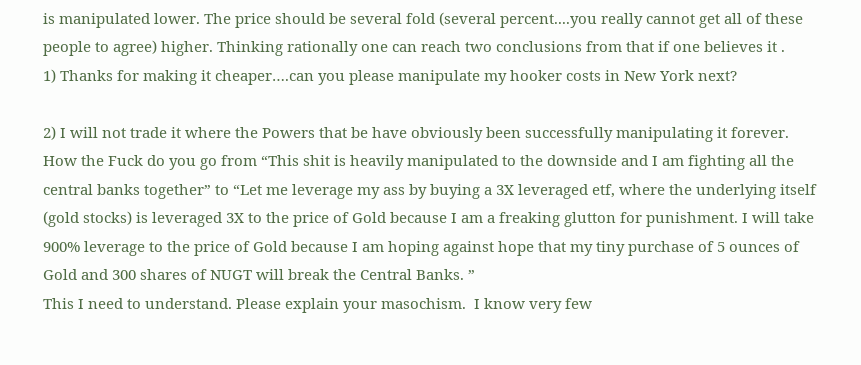is manipulated lower. The price should be several fold (several percent....you really cannot get all of these people to agree) higher. Thinking rationally one can reach two conclusions from that if one believes it .
1) Thanks for making it cheaper….can you please manipulate my hooker costs in New York next?

2) I will not trade it where the Powers that be have obviously been successfully manipulating it forever.
How the Fuck do you go from “This shit is heavily manipulated to the downside and I am fighting all the central banks together” to “Let me leverage my ass by buying a 3X leveraged etf, where the underlying itself (gold stocks) is leveraged 3X to the price of Gold because I am a freaking glutton for punishment. I will take 900% leverage to the price of Gold because I am hoping against hope that my tiny purchase of 5 ounces of Gold and 300 shares of NUGT will break the Central Banks. ”
This I need to understand. Please explain your masochism.  I know very few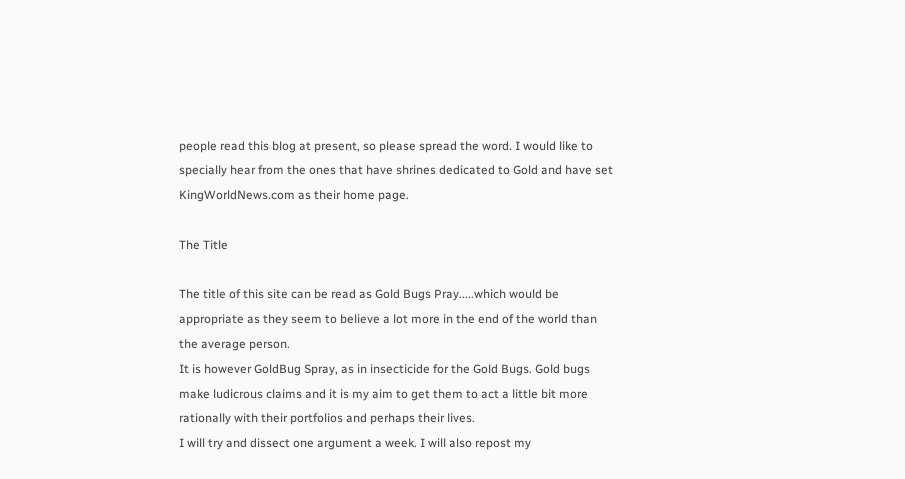people read this blog at present, so please spread the word. I would like to specially hear from the ones that have shrines dedicated to Gold and have set KingWorldNews.com as their home page.

The Title

The title of this site can be read as Gold Bugs Pray.....which would be appropriate as they seem to believe a lot more in the end of the world than the average person.
It is however GoldBug Spray, as in insecticide for the Gold Bugs. Gold bugs make ludicrous claims and it is my aim to get them to act a little bit more rationally with their portfolios and perhaps their lives.
I will try and dissect one argument a week. I will also repost my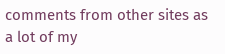comments from other sites as a lot of my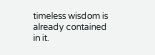timeless wisdom is already contained in it.